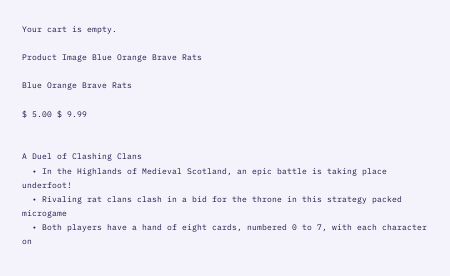Your cart is empty.

Product Image Blue Orange Brave Rats

Blue Orange Brave Rats

$ 5.00 $ 9.99


A Duel of Clashing Clans
  • In the Highlands of Medieval Scotland, an epic battle is taking place underfoot!
  • Rivaling rat clans clash in a bid for the throne in this strategy packed microgame
  • Both players have a hand of eight cards, numbered 0 to 7, with each character on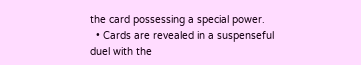the card possessing a special power.
  • Cards are revealed in a suspenseful duel with the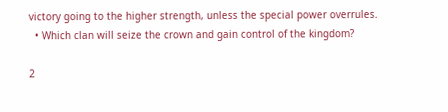victory going to the higher strength, unless the special power overrules.
  • Which clan will seize the crown and gain control of the kingdom?

2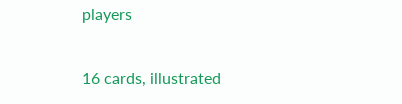players

16 cards, illustrated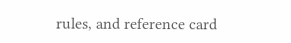rules, and reference card